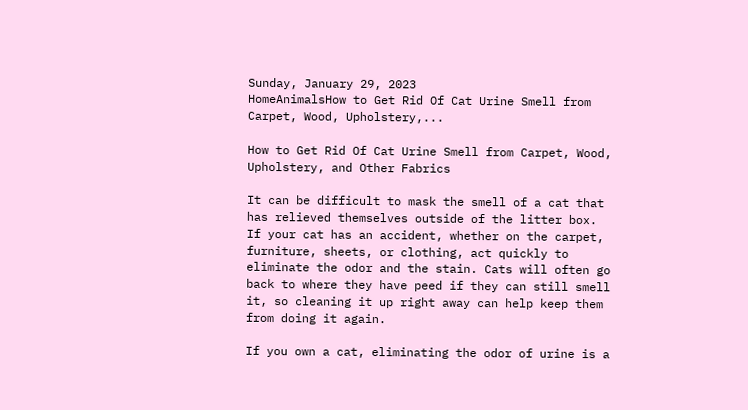Sunday, January 29, 2023
HomeAnimalsHow to Get Rid Of Cat Urine Smell from Carpet, Wood, Upholstery,...

How to Get Rid Of Cat Urine Smell from Carpet, Wood, Upholstery, and Other Fabrics

It can be difficult to mask the smell of a cat that has relieved themselves outside of the litter box. If your cat has an accident, whether on the carpet, furniture, sheets, or clothing, act quickly to eliminate the odor and the stain. Cats will often go back to where they have peed if they can still smell it, so cleaning it up right away can help keep them from doing it again.

If you own a cat, eliminating the odor of urine is a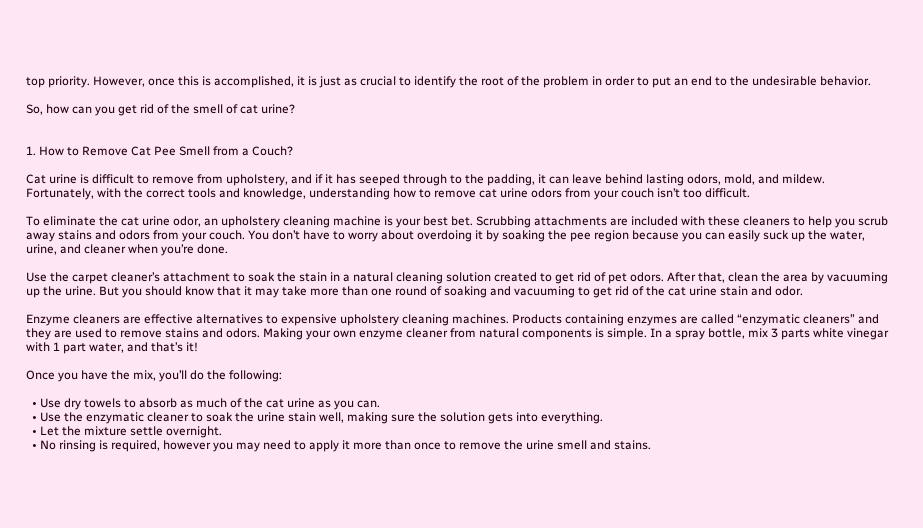top priority. However, once this is accomplished, it is just as crucial to identify the root of the problem in order to put an end to the undesirable behavior.

So, how can you get rid of the smell of cat urine?


1. How to Remove Cat Pee Smell from a Couch?

Cat urine is difficult to remove from upholstery, and if it has seeped through to the padding, it can leave behind lasting odors, mold, and mildew. Fortunately, with the correct tools and knowledge, understanding how to remove cat urine odors from your couch isn’t too difficult.

To eliminate the cat urine odor, an upholstery cleaning machine is your best bet. Scrubbing attachments are included with these cleaners to help you scrub away stains and odors from your couch. You don’t have to worry about overdoing it by soaking the pee region because you can easily suck up the water, urine, and cleaner when you’re done.

Use the carpet cleaner’s attachment to soak the stain in a natural cleaning solution created to get rid of pet odors. After that, clean the area by vacuuming up the urine. But you should know that it may take more than one round of soaking and vacuuming to get rid of the cat urine stain and odor.

Enzyme cleaners are effective alternatives to expensive upholstery cleaning machines. Products containing enzymes are called “enzymatic cleaners” and they are used to remove stains and odors. Making your own enzyme cleaner from natural components is simple. In a spray bottle, mix 3 parts white vinegar with 1 part water, and that’s it!

Once you have the mix, you’ll do the following:

  • Use dry towels to absorb as much of the cat urine as you can.
  • Use the enzymatic cleaner to soak the urine stain well, making sure the solution gets into everything.
  • Let the mixture settle overnight.
  • No rinsing is required, however you may need to apply it more than once to remove the urine smell and stains.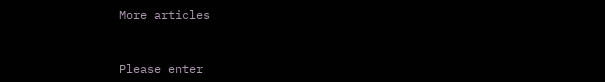More articles


Please enter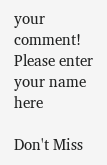your comment!
Please enter your name here

Don't Miss